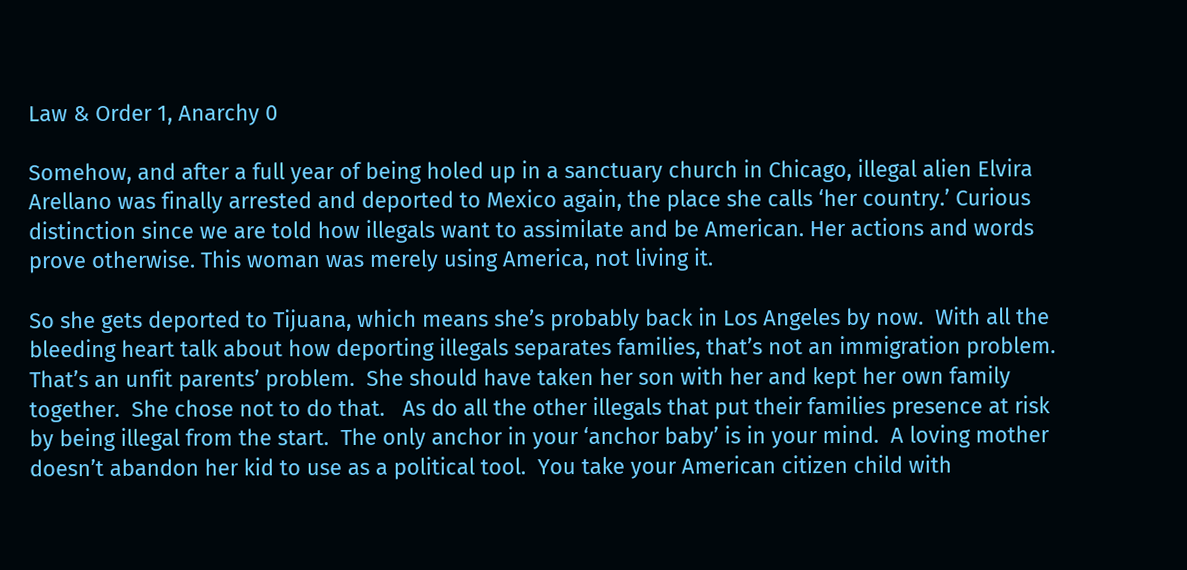Law & Order 1, Anarchy 0

Somehow, and after a full year of being holed up in a sanctuary church in Chicago, illegal alien Elvira Arellano was finally arrested and deported to Mexico again, the place she calls ‘her country.’ Curious distinction since we are told how illegals want to assimilate and be American. Her actions and words prove otherwise. This woman was merely using America, not living it.

So she gets deported to Tijuana, which means she’s probably back in Los Angeles by now.  With all the bleeding heart talk about how deporting illegals separates families, that’s not an immigration problem.  That’s an unfit parents’ problem.  She should have taken her son with her and kept her own family together.  She chose not to do that.   As do all the other illegals that put their families presence at risk by being illegal from the start.  The only anchor in your ‘anchor baby’ is in your mind.  A loving mother doesn’t abandon her kid to use as a political tool.  You take your American citizen child with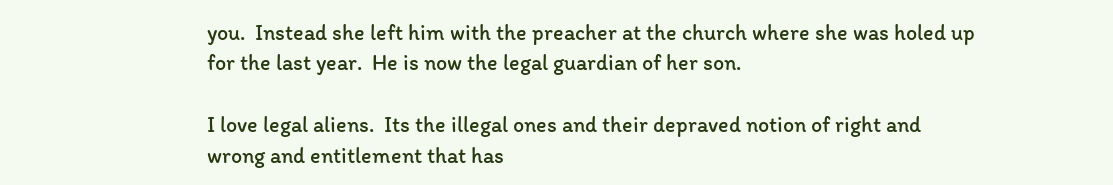you.  Instead she left him with the preacher at the church where she was holed up for the last year.  He is now the legal guardian of her son.

I love legal aliens.  Its the illegal ones and their depraved notion of right and wrong and entitlement that has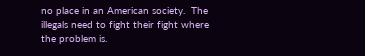no place in an American society.  The illegals need to fight their fight where the problem is.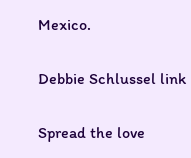Mexico.

Debbie Schlussel link

Spread the love